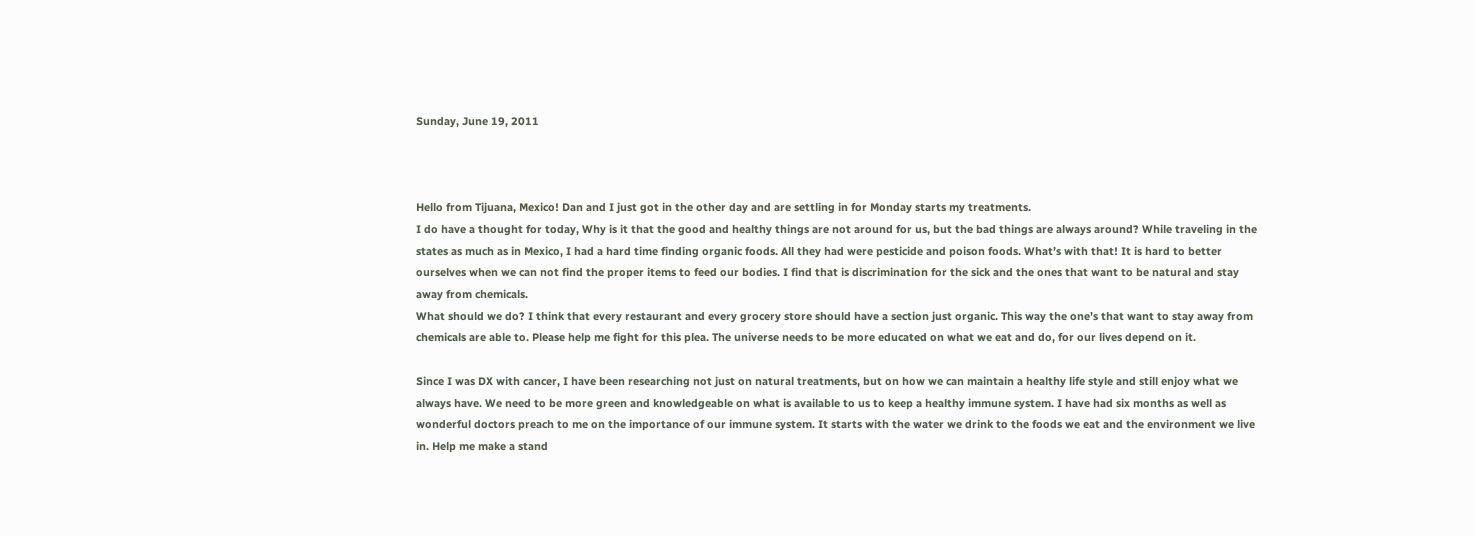Sunday, June 19, 2011



Hello from Tijuana, Mexico! Dan and I just got in the other day and are settling in for Monday starts my treatments.
I do have a thought for today, Why is it that the good and healthy things are not around for us, but the bad things are always around? While traveling in the states as much as in Mexico, I had a hard time finding organic foods. All they had were pesticide and poison foods. What’s with that! It is hard to better ourselves when we can not find the proper items to feed our bodies. I find that is discrimination for the sick and the ones that want to be natural and stay away from chemicals.
What should we do? I think that every restaurant and every grocery store should have a section just organic. This way the one’s that want to stay away from chemicals are able to. Please help me fight for this plea. The universe needs to be more educated on what we eat and do, for our lives depend on it.

Since I was DX with cancer, I have been researching not just on natural treatments, but on how we can maintain a healthy life style and still enjoy what we always have. We need to be more green and knowledgeable on what is available to us to keep a healthy immune system. I have had six months as well as wonderful doctors preach to me on the importance of our immune system. It starts with the water we drink to the foods we eat and the environment we live in. Help me make a stand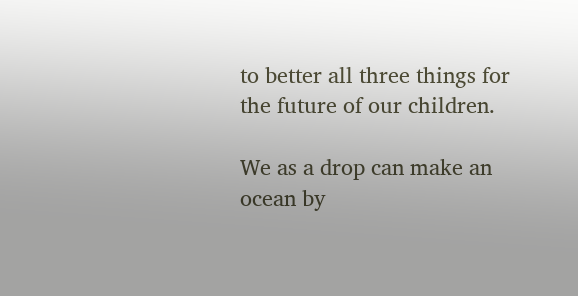to better all three things for the future of our children.

We as a drop can make an ocean by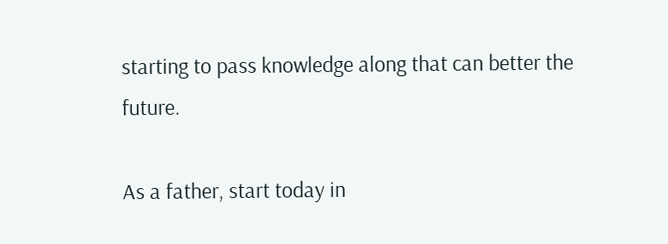starting to pass knowledge along that can better the future.

As a father, start today in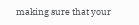making sure that your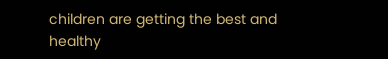children are getting the best and healthy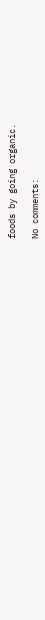foods by going organic.

No comments: